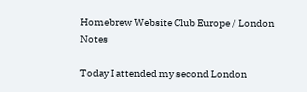Homebrew Website Club Europe / London Notes

Today I attended my second London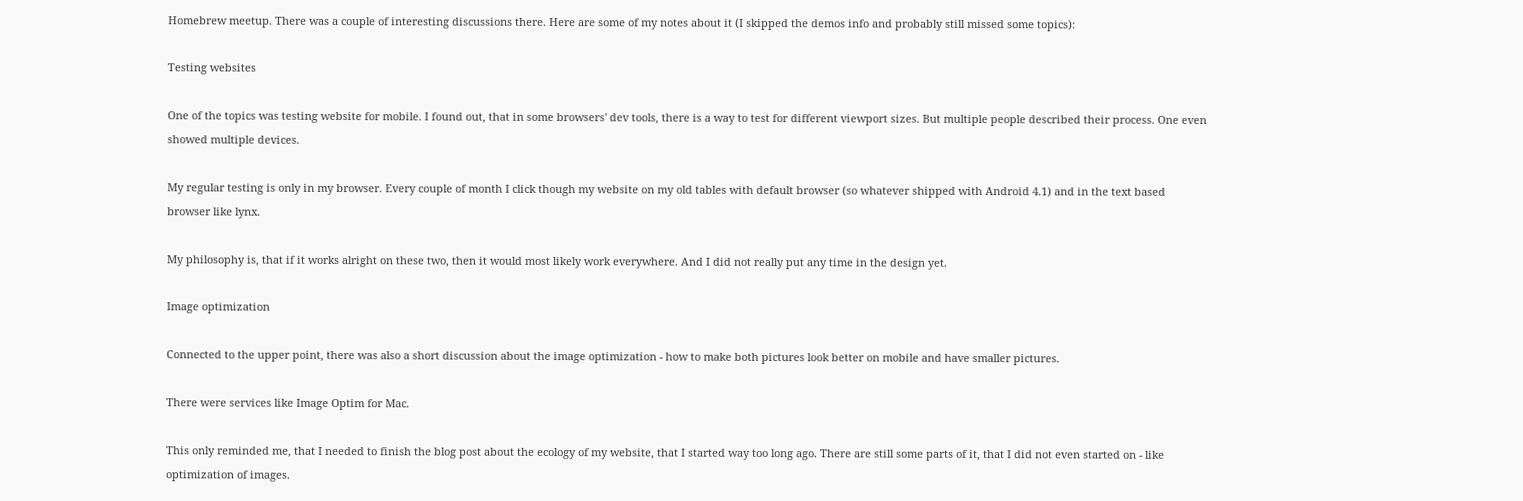Homebrew meetup. There was a couple of interesting discussions there. Here are some of my notes about it (I skipped the demos info and probably still missed some topics):

Testing websites

One of the topics was testing website for mobile. I found out, that in some browsers' dev tools, there is a way to test for different viewport sizes. But multiple people described their process. One even showed multiple devices.

My regular testing is only in my browser. Every couple of month I click though my website on my old tables with default browser (so whatever shipped with Android 4.1) and in the text based browser like lynx.

My philosophy is, that if it works alright on these two, then it would most likely work everywhere. And I did not really put any time in the design yet.

Image optimization

Connected to the upper point, there was also a short discussion about the image optimization - how to make both pictures look better on mobile and have smaller pictures.

There were services like Image Optim for Mac.

This only reminded me, that I needed to finish the blog post about the ecology of my website, that I started way too long ago. There are still some parts of it, that I did not even started on - like optimization of images.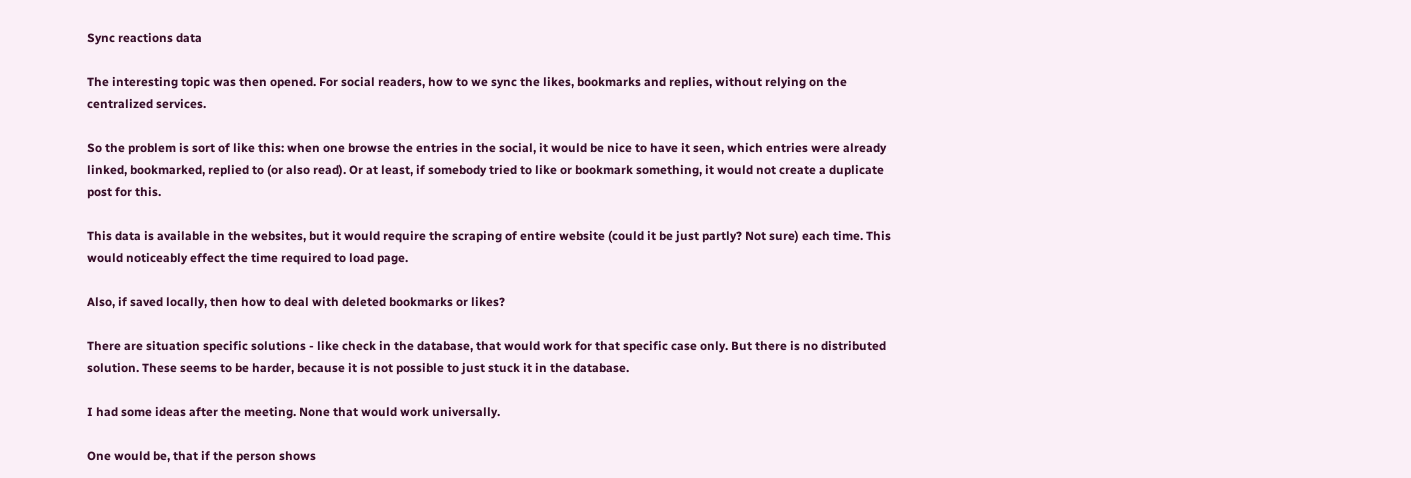Sync reactions data

The interesting topic was then opened. For social readers, how to we sync the likes, bookmarks and replies, without relying on the centralized services.

So the problem is sort of like this: when one browse the entries in the social, it would be nice to have it seen, which entries were already linked, bookmarked, replied to (or also read). Or at least, if somebody tried to like or bookmark something, it would not create a duplicate post for this.

This data is available in the websites, but it would require the scraping of entire website (could it be just partly? Not sure) each time. This would noticeably effect the time required to load page.

Also, if saved locally, then how to deal with deleted bookmarks or likes?

There are situation specific solutions - like check in the database, that would work for that specific case only. But there is no distributed solution. These seems to be harder, because it is not possible to just stuck it in the database.

I had some ideas after the meeting. None that would work universally.

One would be, that if the person shows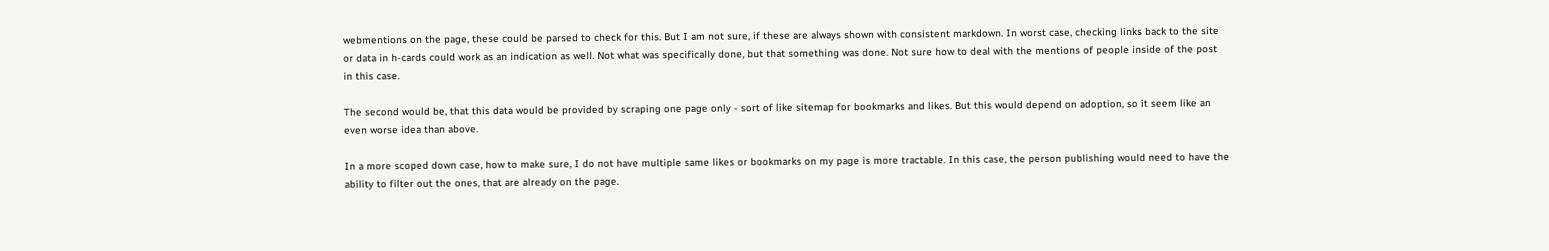webmentions on the page, these could be parsed to check for this. But I am not sure, if these are always shown with consistent markdown. In worst case, checking links back to the site or data in h-cards could work as an indication as well. Not what was specifically done, but that something was done. Not sure how to deal with the mentions of people inside of the post in this case.

The second would be, that this data would be provided by scraping one page only - sort of like sitemap for bookmarks and likes. But this would depend on adoption, so it seem like an even worse idea than above.

In a more scoped down case, how to make sure, I do not have multiple same likes or bookmarks on my page is more tractable. In this case, the person publishing would need to have the ability to filter out the ones, that are already on the page.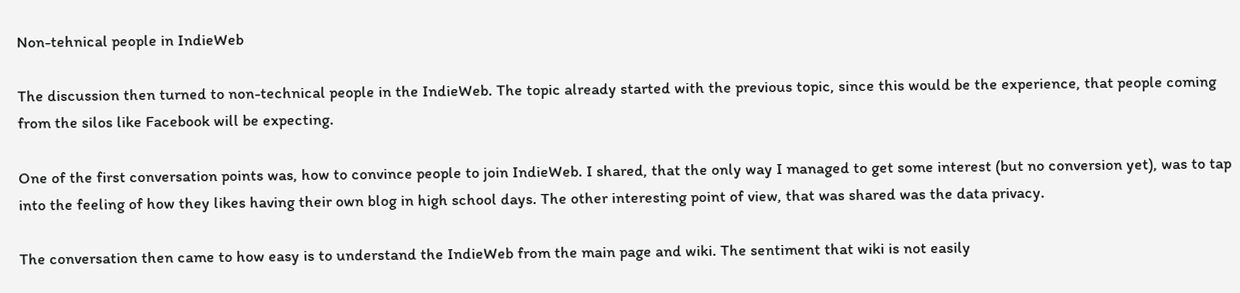Non-tehnical people in IndieWeb

The discussion then turned to non-technical people in the IndieWeb. The topic already started with the previous topic, since this would be the experience, that people coming from the silos like Facebook will be expecting.

One of the first conversation points was, how to convince people to join IndieWeb. I shared, that the only way I managed to get some interest (but no conversion yet), was to tap into the feeling of how they likes having their own blog in high school days. The other interesting point of view, that was shared was the data privacy.

The conversation then came to how easy is to understand the IndieWeb from the main page and wiki. The sentiment that wiki is not easily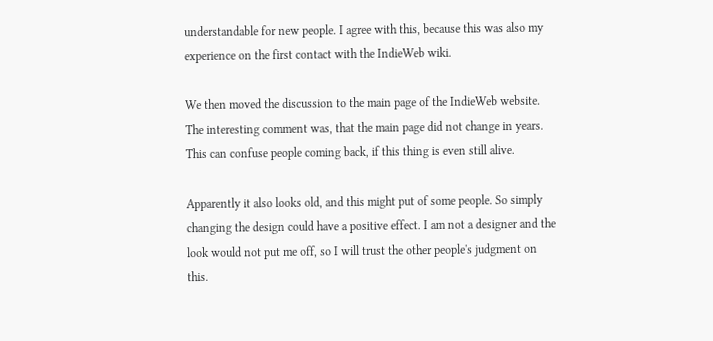understandable for new people. I agree with this, because this was also my experience on the first contact with the IndieWeb wiki.

We then moved the discussion to the main page of the IndieWeb website. The interesting comment was, that the main page did not change in years. This can confuse people coming back, if this thing is even still alive.

Apparently it also looks old, and this might put of some people. So simply changing the design could have a positive effect. I am not a designer and the look would not put me off, so I will trust the other people's judgment on this.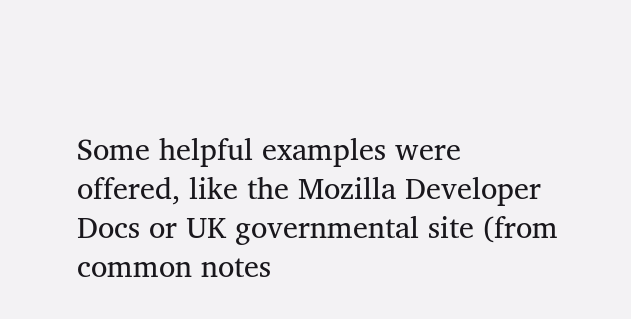Some helpful examples were offered, like the Mozilla Developer Docs or UK governmental site (from common notes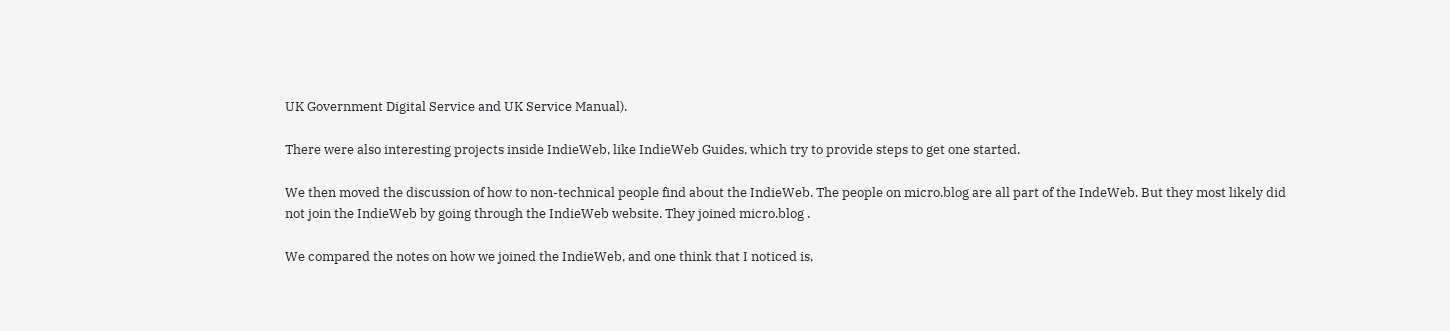UK Government Digital Service and UK Service Manual).

There were also interesting projects inside IndieWeb, like IndieWeb Guides, which try to provide steps to get one started.

We then moved the discussion of how to non-technical people find about the IndieWeb. The people on micro.blog are all part of the IndeWeb. But they most likely did not join the IndieWeb by going through the IndieWeb website. They joined micro.blog .

We compared the notes on how we joined the IndieWeb, and one think that I noticed is,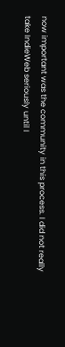now important was the community in this process. I did not really take IndieWeb seriously until I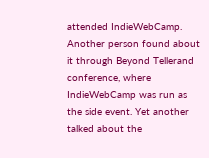attended IndieWebCamp. Another person found about it through Beyond Tellerand conference, where IndieWebCamp was run as the side event. Yet another talked about the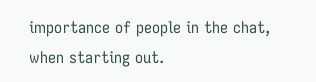importance of people in the chat, when starting out.